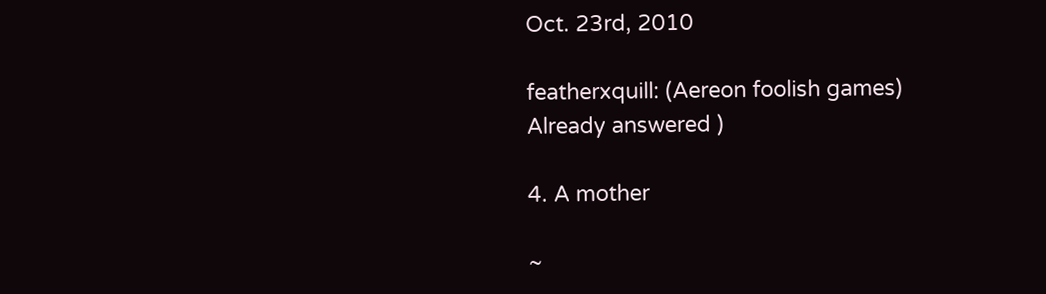Oct. 23rd, 2010

featherxquill: (Aereon foolish games)
Already answered )

4. A mother

~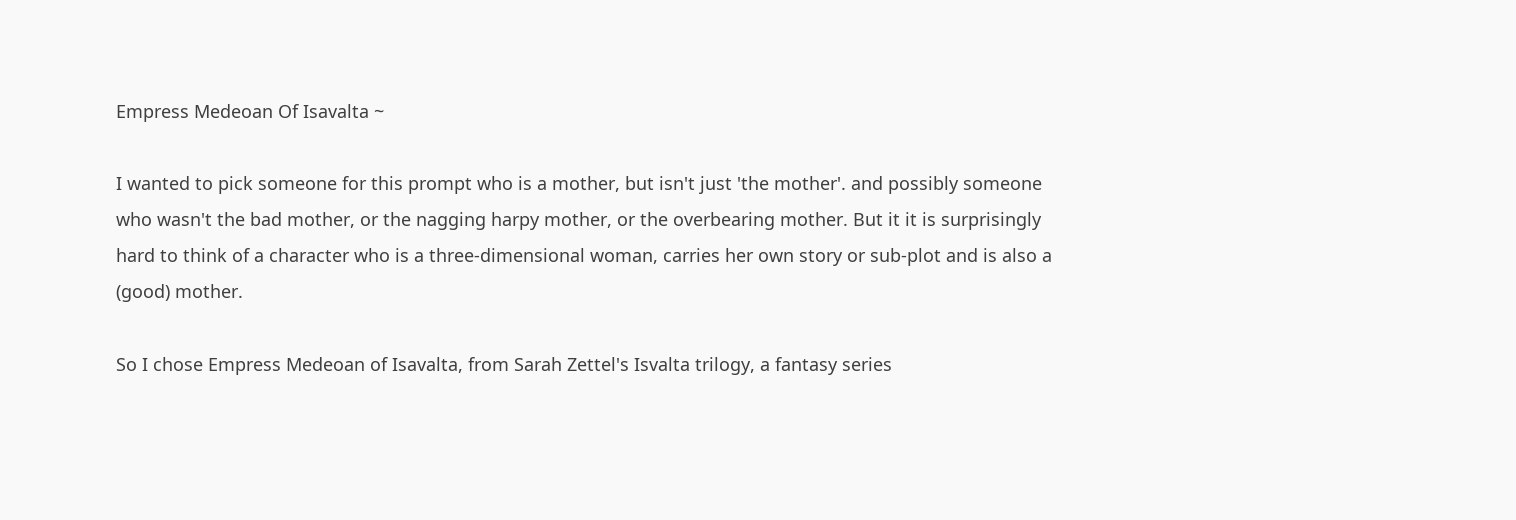Empress Medeoan Of Isavalta ~

I wanted to pick someone for this prompt who is a mother, but isn't just 'the mother'. and possibly someone who wasn't the bad mother, or the nagging harpy mother, or the overbearing mother. But it it is surprisingly hard to think of a character who is a three-dimensional woman, carries her own story or sub-plot and is also a (good) mother.

So I chose Empress Medeoan of Isavalta, from Sarah Zettel's Isvalta trilogy, a fantasy series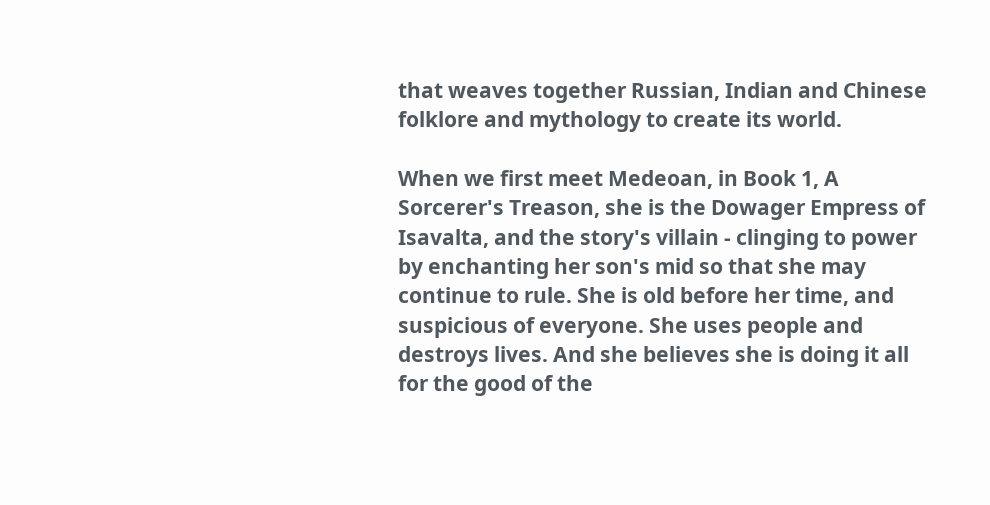that weaves together Russian, Indian and Chinese folklore and mythology to create its world.

When we first meet Medeoan, in Book 1, A Sorcerer's Treason, she is the Dowager Empress of Isavalta, and the story's villain - clinging to power by enchanting her son's mid so that she may continue to rule. She is old before her time, and suspicious of everyone. She uses people and destroys lives. And she believes she is doing it all for the good of the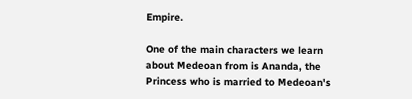Empire.

One of the main characters we learn about Medeoan from is Ananda, the Princess who is married to Medeoan's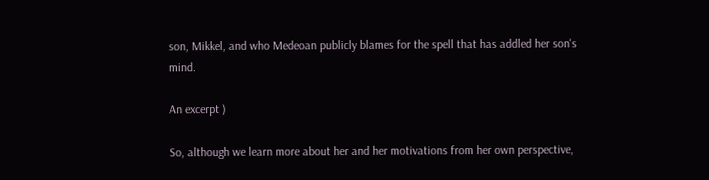son, Mikkel, and who Medeoan publicly blames for the spell that has addled her son's mind.

An excerpt )

So, although we learn more about her and her motivations from her own perspective,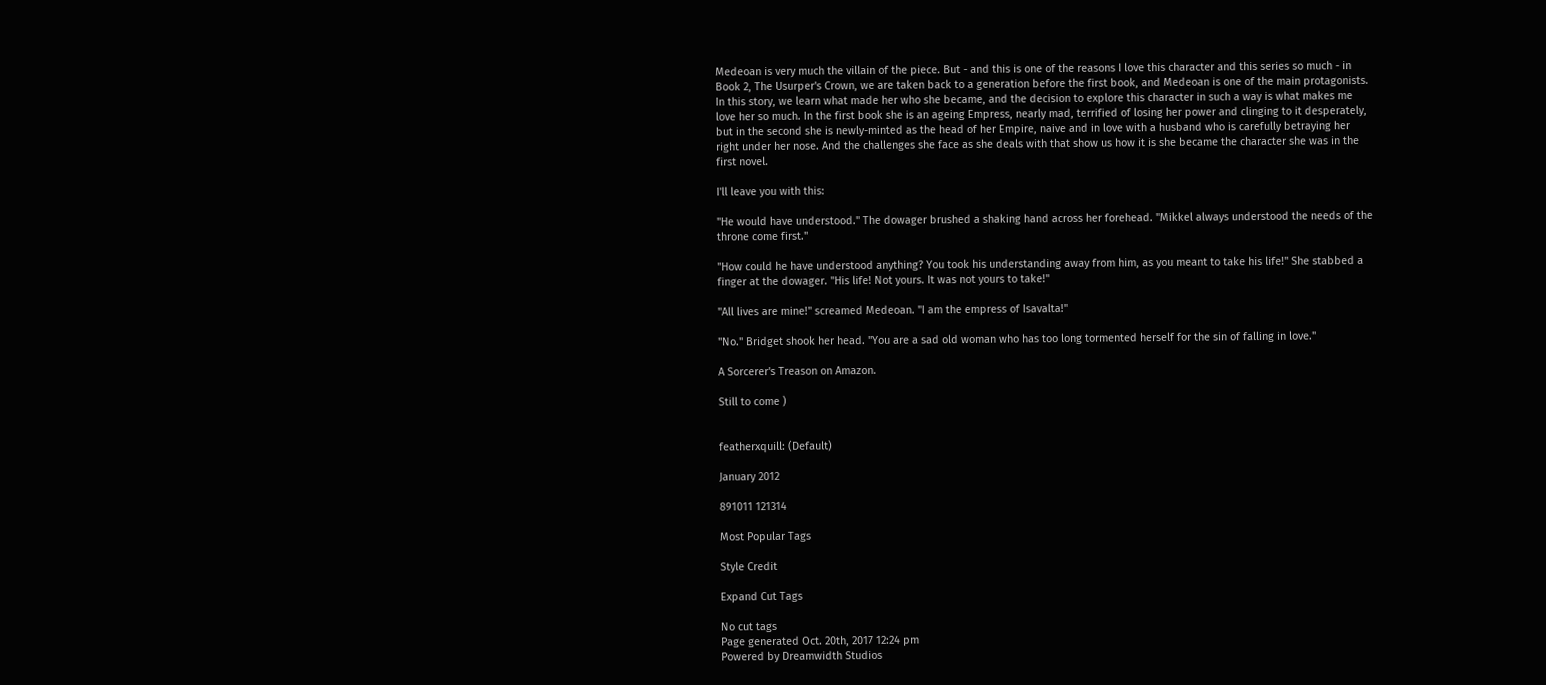Medeoan is very much the villain of the piece. But - and this is one of the reasons I love this character and this series so much - in Book 2, The Usurper's Crown, we are taken back to a generation before the first book, and Medeoan is one of the main protagonists. In this story, we learn what made her who she became, and the decision to explore this character in such a way is what makes me love her so much. In the first book she is an ageing Empress, nearly mad, terrified of losing her power and clinging to it desperately, but in the second she is newly-minted as the head of her Empire, naive and in love with a husband who is carefully betraying her right under her nose. And the challenges she face as she deals with that show us how it is she became the character she was in the first novel.

I'll leave you with this:

"He would have understood." The dowager brushed a shaking hand across her forehead. "Mikkel always understood the needs of the throne come first."

"How could he have understood anything? You took his understanding away from him, as you meant to take his life!" She stabbed a finger at the dowager. "His life! Not yours. It was not yours to take!"

"All lives are mine!" screamed Medeoan. "I am the empress of Isavalta!"

"No." Bridget shook her head. "You are a sad old woman who has too long tormented herself for the sin of falling in love."

A Sorcerer's Treason on Amazon.

Still to come )


featherxquill: (Default)

January 2012

891011 121314

Most Popular Tags

Style Credit

Expand Cut Tags

No cut tags
Page generated Oct. 20th, 2017 12:24 pm
Powered by Dreamwidth Studios